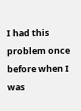I had this problem once before when I was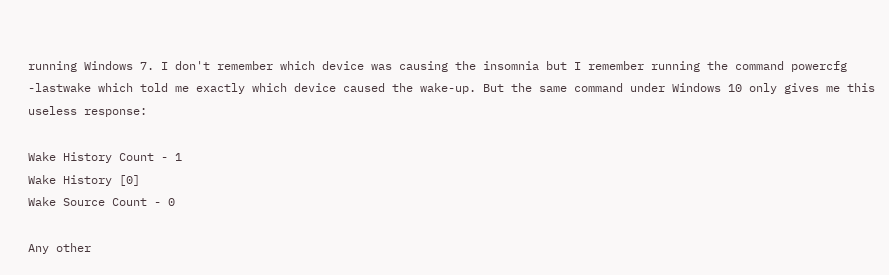running Windows 7. I don't remember which device was causing the insomnia but I remember running the command powercfg -lastwake which told me exactly which device caused the wake-up. But the same command under Windows 10 only gives me this useless response:

Wake History Count - 1
Wake History [0]
Wake Source Count - 0

Any other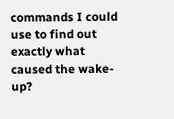commands I could use to find out exactly what caused the wake-up?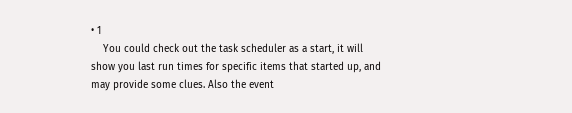• 1
    You could check out the task scheduler as a start, it will show you last run times for specific items that started up, and may provide some clues. Also the event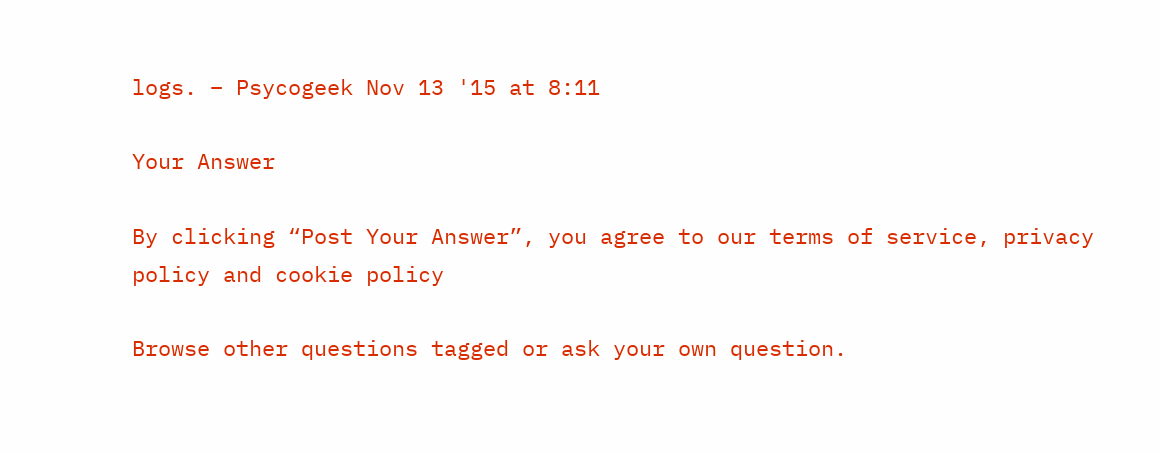logs. – Psycogeek Nov 13 '15 at 8:11

Your Answer

By clicking “Post Your Answer”, you agree to our terms of service, privacy policy and cookie policy

Browse other questions tagged or ask your own question.